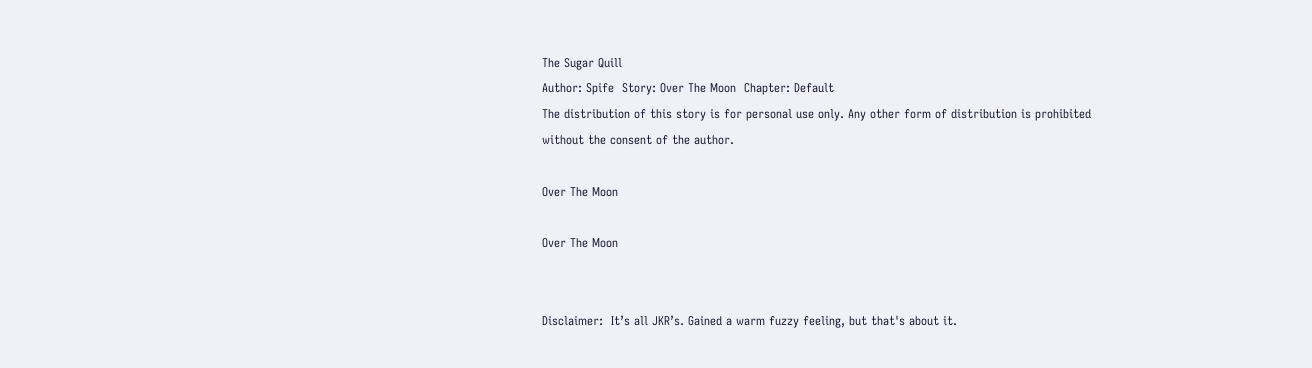The Sugar Quill
Author: Spife  Story: Over The Moon  Chapter: Default
The distribution of this story is for personal use only. Any other form of distribution is prohibited without the consent of the author.

Over The Moon

Over The Moon


Disclaimer:  It’s all JKR’s. Gained a warm fuzzy feeling, but that's about it.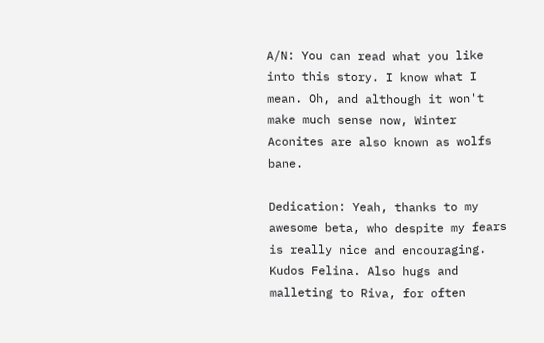A/N: You can read what you like into this story. I know what I mean. Oh, and although it won't make much sense now, Winter Aconites are also known as wolfs bane.

Dedication: Yeah, thanks to my awesome beta, who despite my fears is really nice and encouraging. Kudos Felina. Also hugs and malleting to Riva, for often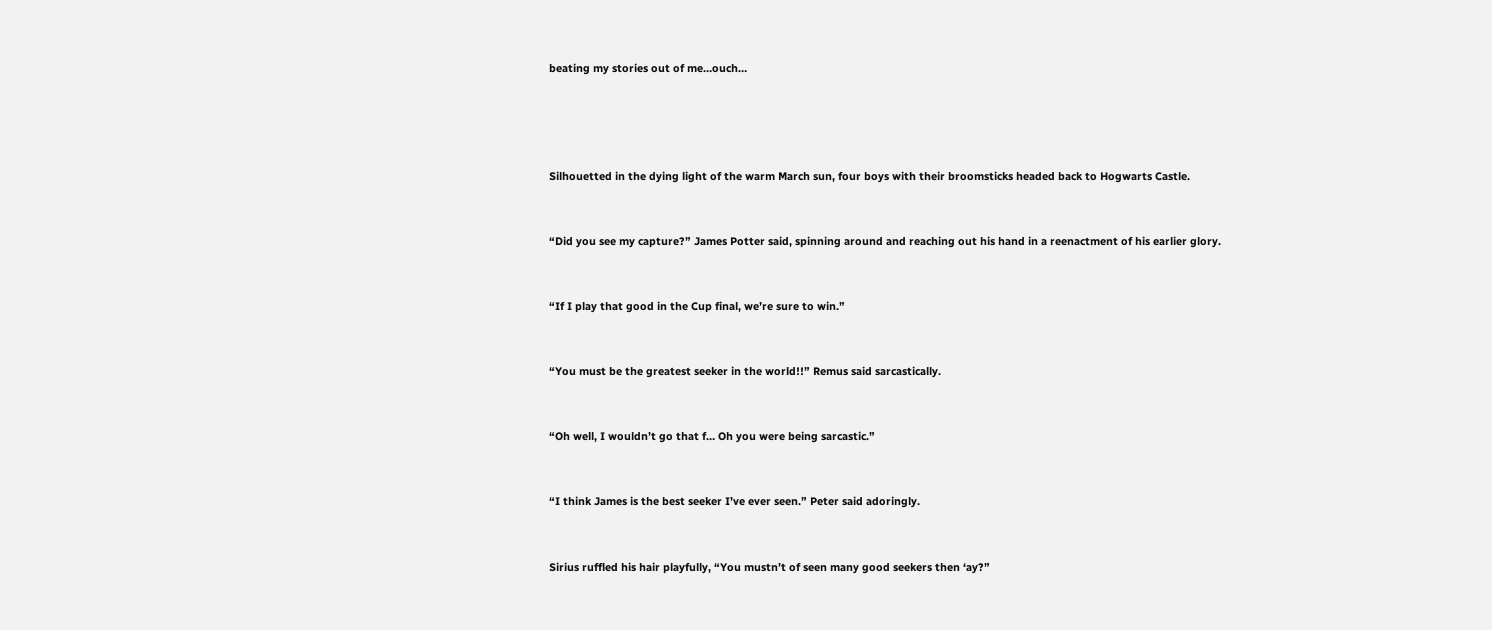beating my stories out of me…ouch…




Silhouetted in the dying light of the warm March sun, four boys with their broomsticks headed back to Hogwarts Castle.


“Did you see my capture?” James Potter said, spinning around and reaching out his hand in a reenactment of his earlier glory.


“If I play that good in the Cup final, we’re sure to win.”


“You must be the greatest seeker in the world!!” Remus said sarcastically.


“Oh well, I wouldn’t go that f… Oh you were being sarcastic.”


“I think James is the best seeker I’ve ever seen.” Peter said adoringly.


Sirius ruffled his hair playfully, “You mustn’t of seen many good seekers then ‘ay?”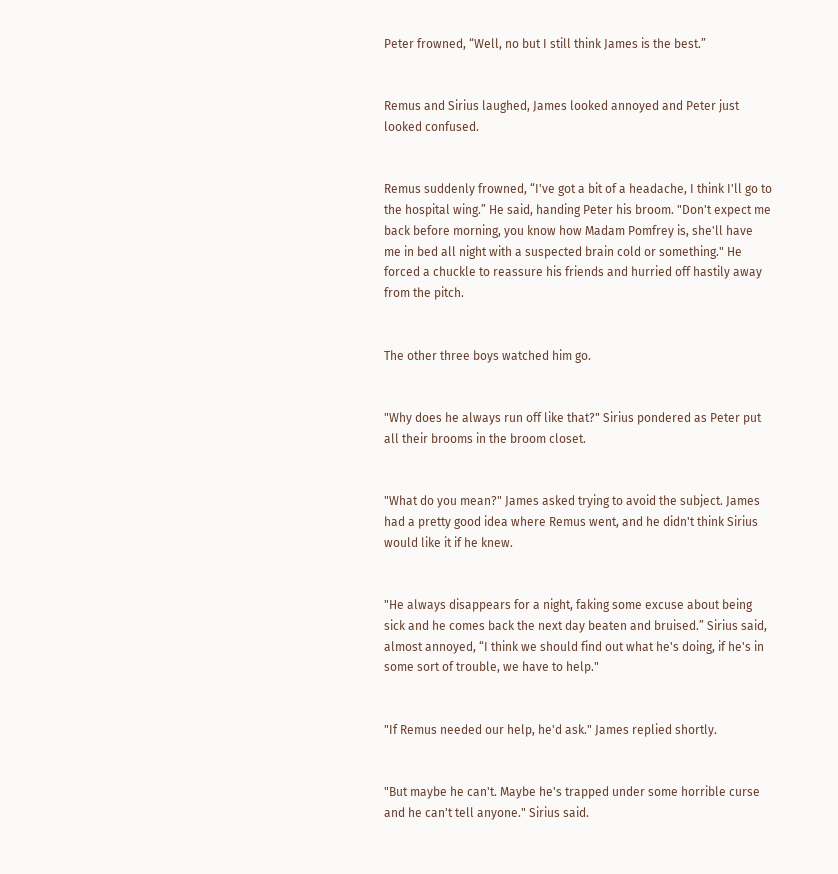Peter frowned, “Well, no but I still think James is the best.”


Remus and Sirius laughed, James looked annoyed and Peter just looked confused.


Remus suddenly frowned, “I've got a bit of a headache, I think I'll go to the hospital wing.” He said, handing Peter his broom. "Don't expect me back before morning, you know how Madam Pomfrey is, she'll have me in bed all night with a suspected brain cold or something." He forced a chuckle to reassure his friends and hurried off hastily away from the pitch.


The other three boys watched him go.


"Why does he always run off like that?" Sirius pondered as Peter put all their brooms in the broom closet.


"What do you mean?" James asked trying to avoid the subject. James had a pretty good idea where Remus went, and he didn't think Sirius would like it if he knew.


"He always disappears for a night, faking some excuse about being sick and he comes back the next day beaten and bruised.” Sirius said, almost annoyed, “I think we should find out what he's doing, if he's in some sort of trouble, we have to help."


"If Remus needed our help, he'd ask." James replied shortly.


"But maybe he can't. Maybe he's trapped under some horrible curse and he can't tell anyone." Sirius said.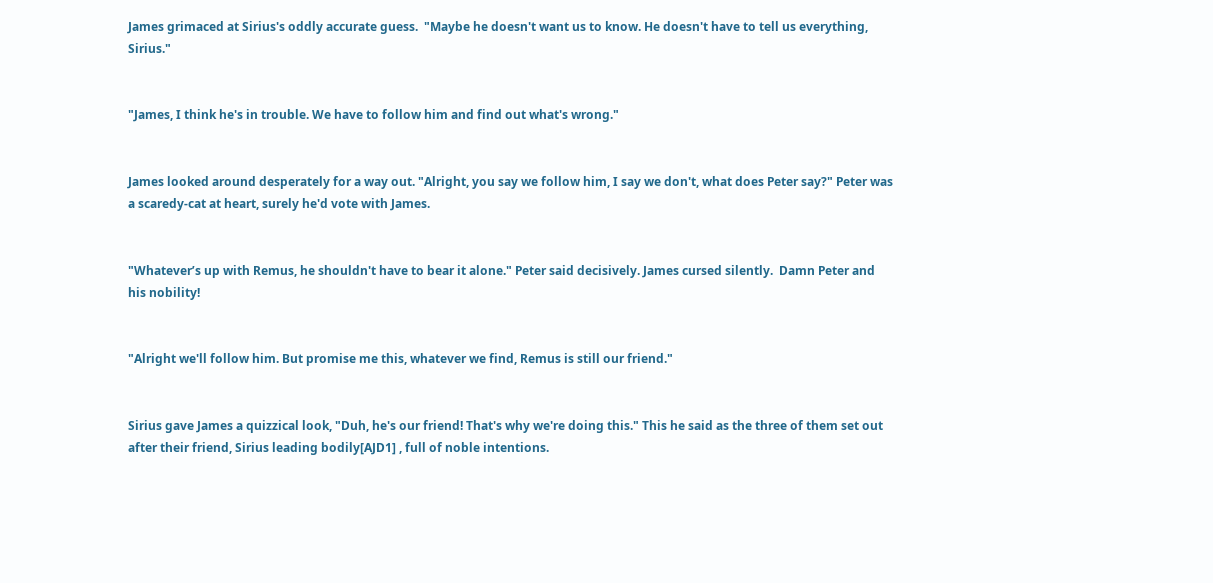James grimaced at Sirius's oddly accurate guess.  "Maybe he doesn't want us to know. He doesn't have to tell us everything, Sirius."


"James, I think he's in trouble. We have to follow him and find out what's wrong."


James looked around desperately for a way out. "Alright, you say we follow him, I say we don't, what does Peter say?" Peter was a scaredy-cat at heart, surely he'd vote with James.


"Whatever’s up with Remus, he shouldn't have to bear it alone." Peter said decisively. James cursed silently.  Damn Peter and his nobility!


"Alright we'll follow him. But promise me this, whatever we find, Remus is still our friend."


Sirius gave James a quizzical look, "Duh, he's our friend! That's why we're doing this." This he said as the three of them set out after their friend, Sirius leading bodily[AJD1] , full of noble intentions.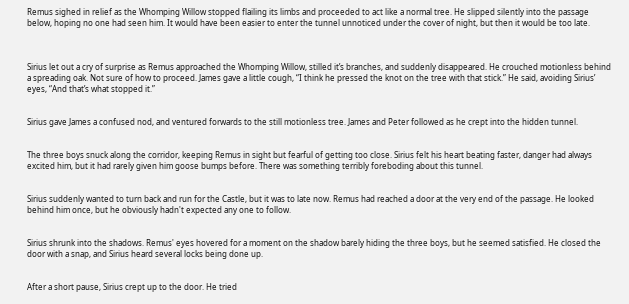Remus sighed in relief as the Whomping Willow stopped flailing its limbs and proceeded to act like a normal tree. He slipped silently into the passage below, hoping no one had seen him. It would have been easier to enter the tunnel unnoticed under the cover of night, but then it would be too late.



Sirius let out a cry of surprise as Remus approached the Whomping Willow, stilled it’s branches, and suddenly disappeared. He crouched motionless behind a spreading oak. Not sure of how to proceed. James gave a little cough, “I think he pressed the knot on the tree with that stick.” He said, avoiding Sirius’ eyes, “And that’s what stopped it.”


Sirius gave James a confused nod, and ventured forwards to the still motionless tree. James and Peter followed as he crept into the hidden tunnel.


The three boys snuck along the corridor, keeping Remus in sight but fearful of getting too close. Sirius felt his heart beating faster, danger had always excited him, but it had rarely given him goose bumps before. There was something terribly foreboding about this tunnel.


Sirius suddenly wanted to turn back and run for the Castle, but it was to late now. Remus had reached a door at the very end of the passage. He looked behind him once, but he obviously hadn't expected any one to follow.


Sirius shrunk into the shadows. Remus' eyes hovered for a moment on the shadow barely hiding the three boys, but he seemed satisfied. He closed the door with a snap, and Sirius heard several locks being done up.


After a short pause, Sirius crept up to the door. He tried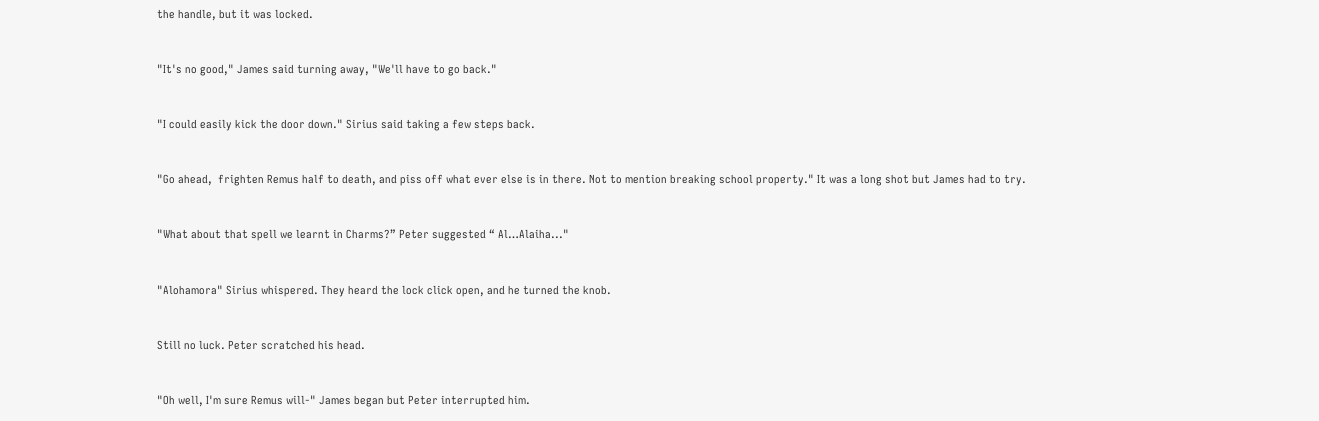the handle, but it was locked.


"It's no good," James said turning away, "We'll have to go back."


"I could easily kick the door down." Sirius said taking a few steps back.


"Go ahead,  frighten Remus half to death, and piss off what ever else is in there. Not to mention breaking school property." It was a long shot but James had to try.


"What about that spell we learnt in Charms?” Peter suggested “ Al…Alaiha..."


"Alohamora" Sirius whispered. They heard the lock click open, and he turned the knob.


Still no luck. Peter scratched his head.


"Oh well, I'm sure Remus will-" James began but Peter interrupted him.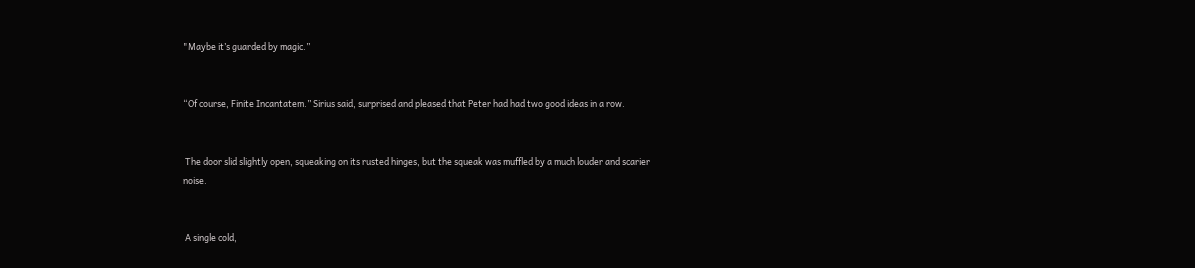"Maybe it’s guarded by magic.”


“Of course, Finite Incantatem.” Sirius said, surprised and pleased that Peter had had two good ideas in a row.


 The door slid slightly open, squeaking on its rusted hinges, but the squeak was muffled by a much louder and scarier noise.


 A single cold,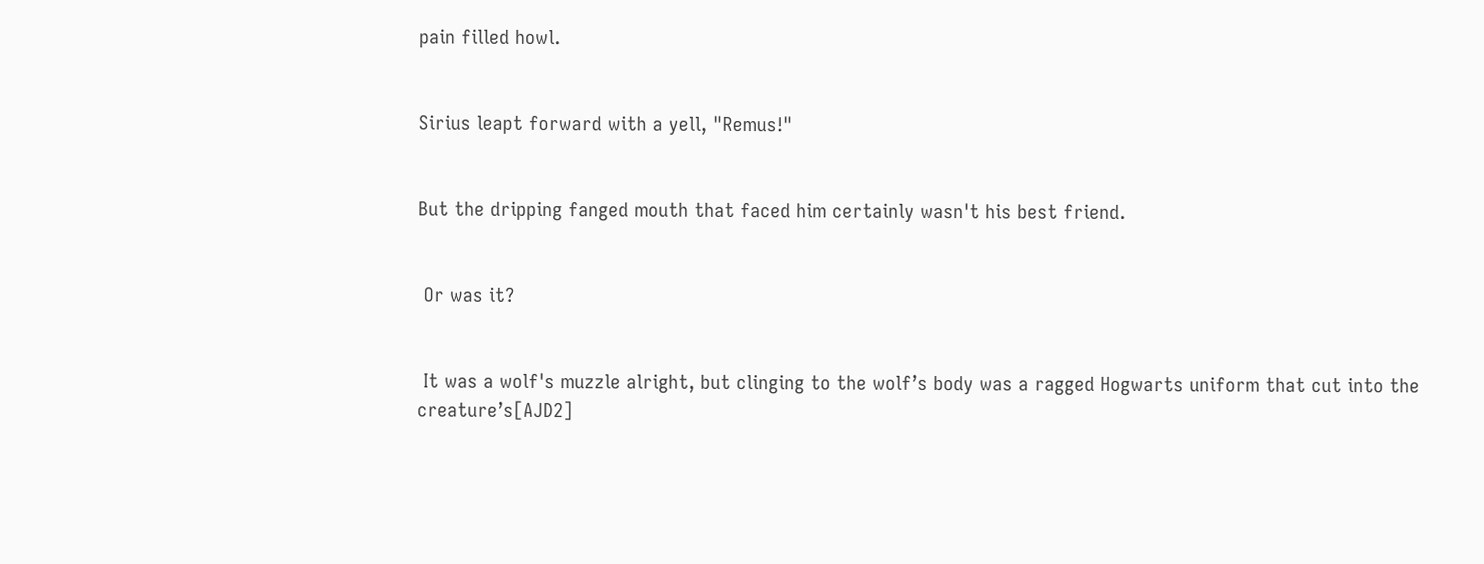pain filled howl.


Sirius leapt forward with a yell, "Remus!"


But the dripping fanged mouth that faced him certainly wasn't his best friend.


 Or was it?


 It was a wolf's muzzle alright, but clinging to the wolf’s body was a ragged Hogwarts uniform that cut into the creature’s[AJD2]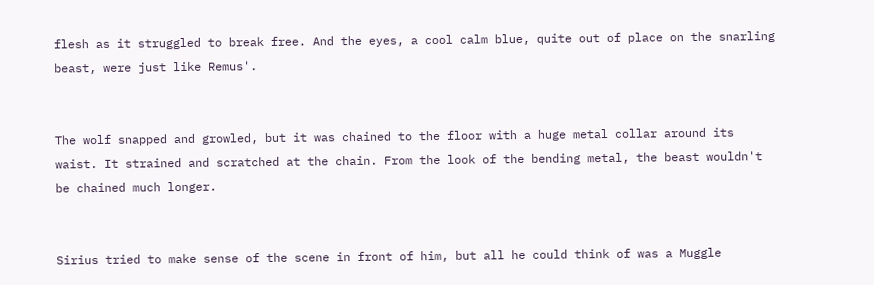flesh as it struggled to break free. And the eyes, a cool calm blue, quite out of place on the snarling beast, were just like Remus'.


The wolf snapped and growled, but it was chained to the floor with a huge metal collar around its waist. It strained and scratched at the chain. From the look of the bending metal, the beast wouldn't be chained much longer.


Sirius tried to make sense of the scene in front of him, but all he could think of was a Muggle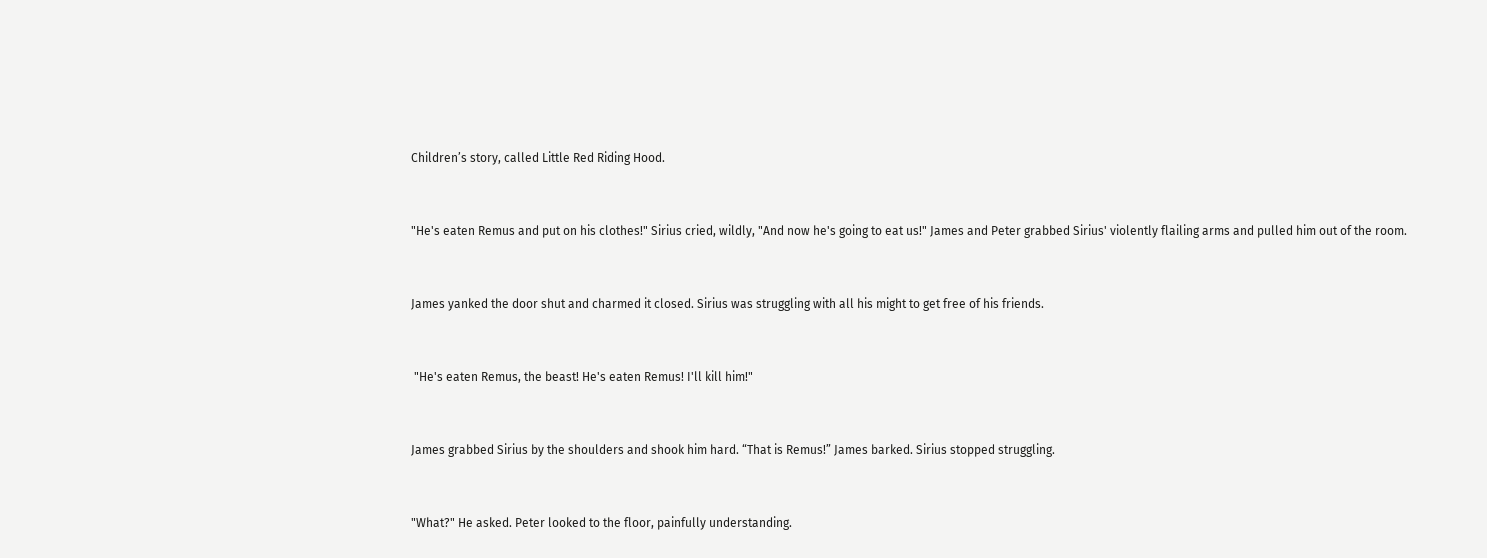Children’s story, called Little Red Riding Hood.


"He's eaten Remus and put on his clothes!" Sirius cried, wildly, "And now he's going to eat us!" James and Peter grabbed Sirius' violently flailing arms and pulled him out of the room.


James yanked the door shut and charmed it closed. Sirius was struggling with all his might to get free of his friends.


 "He's eaten Remus, the beast! He's eaten Remus! I'll kill him!"


James grabbed Sirius by the shoulders and shook him hard. “That is Remus!” James barked. Sirius stopped struggling.


"What?" He asked. Peter looked to the floor, painfully understanding.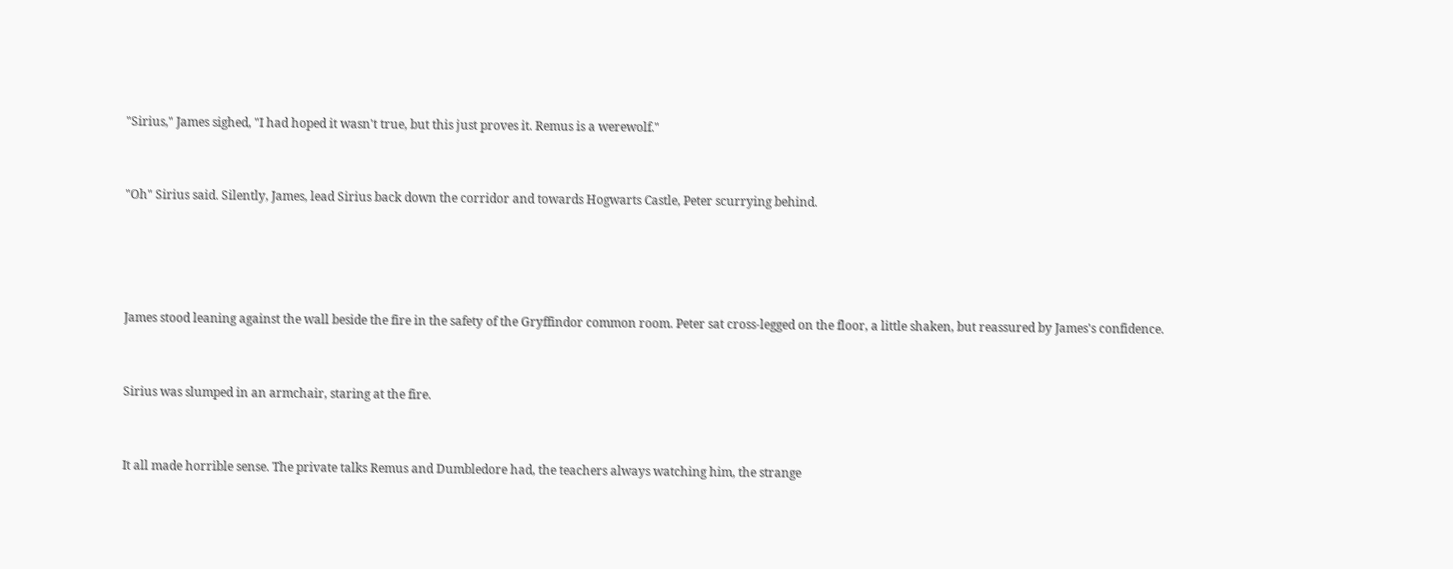"Sirius," James sighed, "I had hoped it wasn't true, but this just proves it. Remus is a werewolf."


"Oh" Sirius said. Silently, James, lead Sirius back down the corridor and towards Hogwarts Castle, Peter scurrying behind.




James stood leaning against the wall beside the fire in the safety of the Gryffindor common room. Peter sat cross-legged on the floor, a little shaken, but reassured by James's confidence.


Sirius was slumped in an armchair, staring at the fire.


It all made horrible sense. The private talks Remus and Dumbledore had, the teachers always watching him, the strange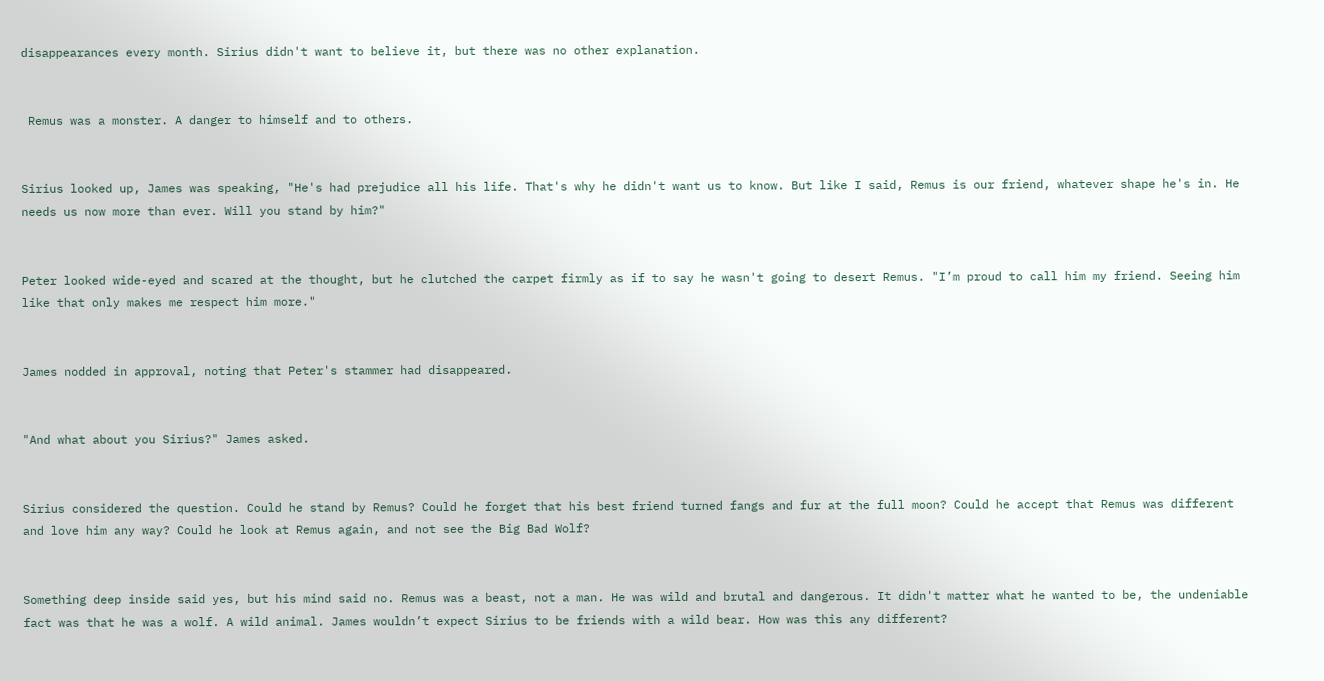disappearances every month. Sirius didn't want to believe it, but there was no other explanation.


 Remus was a monster. A danger to himself and to others.


Sirius looked up, James was speaking, "He's had prejudice all his life. That's why he didn't want us to know. But like I said, Remus is our friend, whatever shape he's in. He needs us now more than ever. Will you stand by him?"


Peter looked wide-eyed and scared at the thought, but he clutched the carpet firmly as if to say he wasn't going to desert Remus. "I’m proud to call him my friend. Seeing him like that only makes me respect him more."


James nodded in approval, noting that Peter's stammer had disappeared.


"And what about you Sirius?" James asked.


Sirius considered the question. Could he stand by Remus? Could he forget that his best friend turned fangs and fur at the full moon? Could he accept that Remus was different and love him any way? Could he look at Remus again, and not see the Big Bad Wolf?


Something deep inside said yes, but his mind said no. Remus was a beast, not a man. He was wild and brutal and dangerous. It didn't matter what he wanted to be, the undeniable fact was that he was a wolf. A wild animal. James wouldn’t expect Sirius to be friends with a wild bear. How was this any different?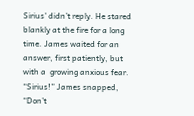Sirius' didn’t reply. He stared blankly at the fire for a long time. James waited for an answer, first patiently, but with a  growing anxious fear. “Sirius!” James snapped, “Don’t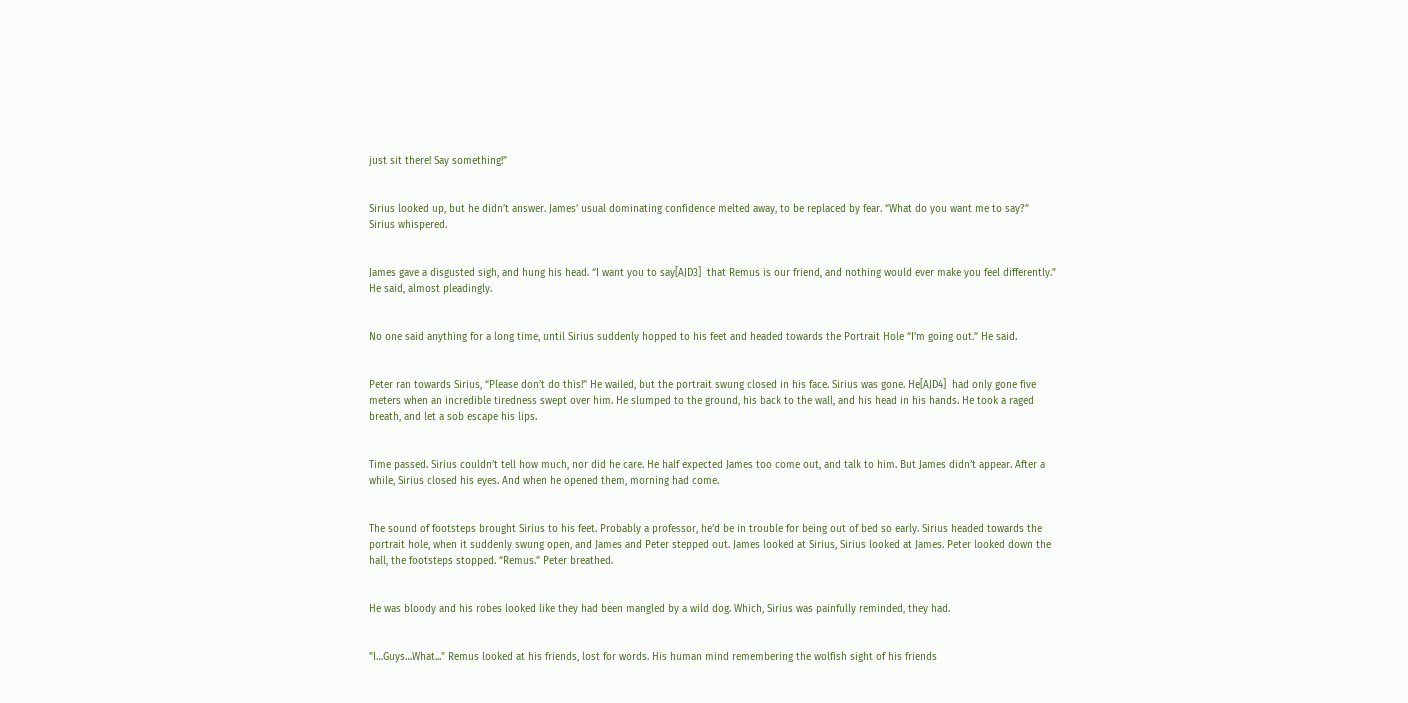just sit there! Say something!”


Sirius looked up, but he didn’t answer. James’ usual dominating confidence melted away, to be replaced by fear. “What do you want me to say?” Sirius whispered.


James gave a disgusted sigh, and hung his head. “I want you to say[AJD3]  that Remus is our friend, and nothing would ever make you feel differently.” He said, almost pleadingly.


No one said anything for a long time, until Sirius suddenly hopped to his feet and headed towards the Portrait Hole “I’m going out.” He said.


Peter ran towards Sirius, “Please don’t do this!” He wailed, but the portrait swung closed in his face. Sirius was gone. He[AJD4]  had only gone five meters when an incredible tiredness swept over him. He slumped to the ground, his back to the wall, and his head in his hands. He took a raged breath, and let a sob escape his lips.


Time passed. Sirius couldn’t tell how much, nor did he care. He half expected James too come out, and talk to him. But James didn’t appear. After a while, Sirius closed his eyes. And when he opened them, morning had come.


The sound of footsteps brought Sirius to his feet. Probably a professor, he’d be in trouble for being out of bed so early. Sirius headed towards the portrait hole, when it suddenly swung open, and James and Peter stepped out. James looked at Sirius, Sirius looked at James. Peter looked down the hall, the footsteps stopped. “Remus.” Peter breathed.


He was bloody and his robes looked like they had been mangled by a wild dog. Which, Sirius was painfully reminded, they had.


"I…Guys…What..." Remus looked at his friends, lost for words. His human mind remembering the wolfish sight of his friends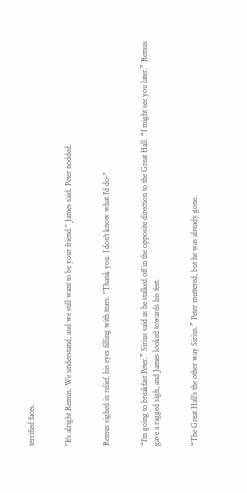terrified faces.


"It's alright Remus. We understand, and we still want to be your friend." James said. Peter nodded.


Remus sighed in relief, his eyes filling with tears. "Thank you. I don't know what I'd do-"


“I’m going to breakfast Peter.” Sirius said as he stalked off in the opposite direction to the Great Hall. “I might see you later.” Remus gave a ragged sigh, and James looked towards his feet.


“The Great Hall’s the other way Sirius.” Peter muttered, but he was already gone.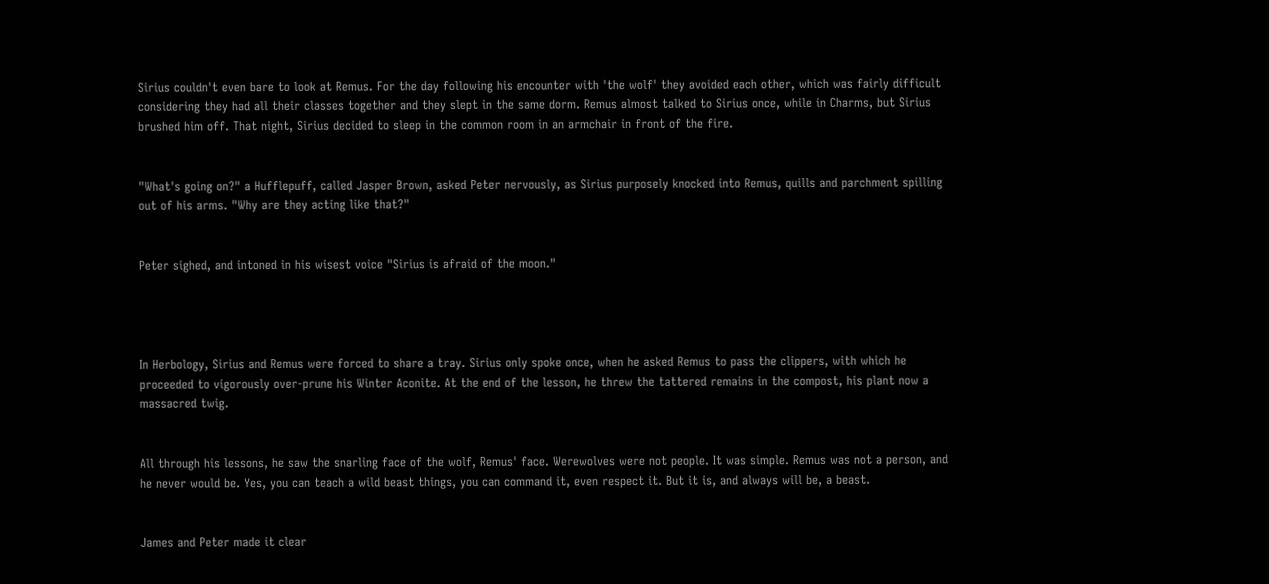Sirius couldn't even bare to look at Remus. For the day following his encounter with 'the wolf' they avoided each other, which was fairly difficult considering they had all their classes together and they slept in the same dorm. Remus almost talked to Sirius once, while in Charms, but Sirius brushed him off. That night, Sirius decided to sleep in the common room in an armchair in front of the fire.


"What's going on?" a Hufflepuff, called Jasper Brown, asked Peter nervously, as Sirius purposely knocked into Remus, quills and parchment spilling out of his arms. "Why are they acting like that?"


Peter sighed, and intoned in his wisest voice "Sirius is afraid of the moon."




In Herbology, Sirius and Remus were forced to share a tray. Sirius only spoke once, when he asked Remus to pass the clippers, with which he proceeded to vigorously over-prune his Winter Aconite. At the end of the lesson, he threw the tattered remains in the compost, his plant now a massacred twig.


All through his lessons, he saw the snarling face of the wolf, Remus' face. Werewolves were not people. It was simple. Remus was not a person, and he never would be. Yes, you can teach a wild beast things, you can command it, even respect it. But it is, and always will be, a beast.


James and Peter made it clear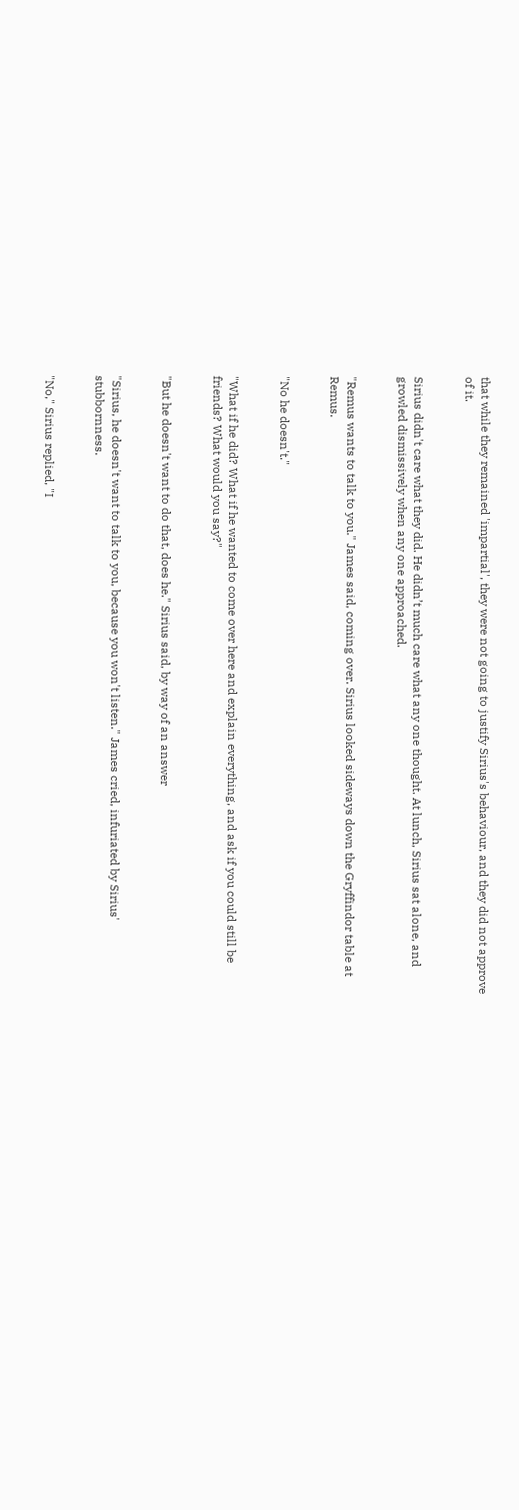that while they remained 'impartial', they were not going to justify Sirius's behaviour, and they did not approve of it.


Sirius didn't care what they did. He didn’t much care what any one thought. At lunch, Sirius sat alone, and growled dismissively when any one approached.


"Remus wants to talk to you." James said, coming over. Sirius looked sideways down the Gryffindor table at Remus.


"No he doesn't."


"What if he did? What if he wanted to come over here and explain everything, and ask if you could still be friends? What would you say?"


"But he doesn't want to do that, does he." Sirius said, by way of an answer


"Sirius, he doesn't want to talk to you, because you won't listen." James cried, infuriated by Sirius' stubbornness.


"No," Sirius replied, "I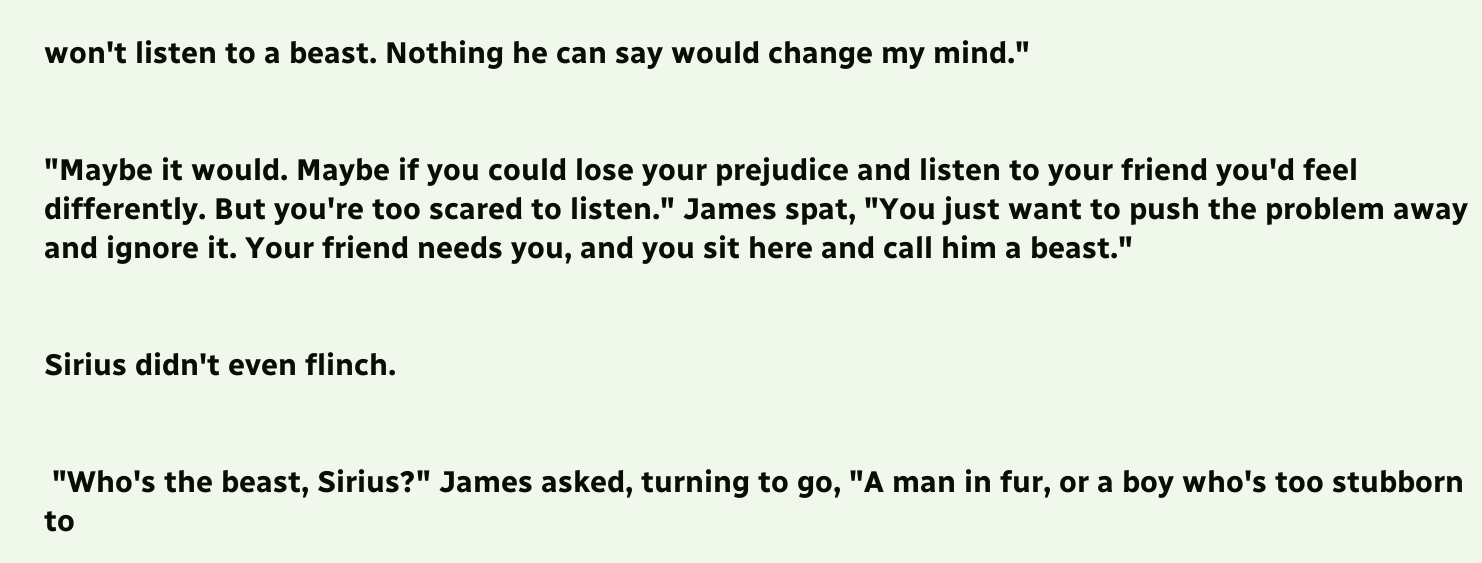won't listen to a beast. Nothing he can say would change my mind."


"Maybe it would. Maybe if you could lose your prejudice and listen to your friend you'd feel differently. But you're too scared to listen." James spat, "You just want to push the problem away and ignore it. Your friend needs you, and you sit here and call him a beast."


Sirius didn't even flinch.


 "Who's the beast, Sirius?" James asked, turning to go, "A man in fur, or a boy who's too stubborn to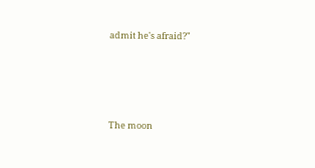admit he's afraid?"




The moon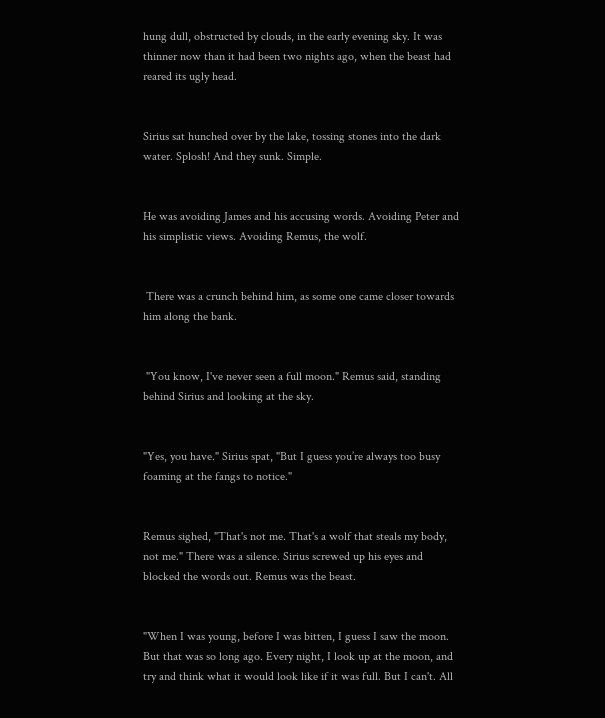hung dull, obstructed by clouds, in the early evening sky. It was thinner now than it had been two nights ago, when the beast had reared its ugly head.


Sirius sat hunched over by the lake, tossing stones into the dark water. Splosh! And they sunk. Simple.


He was avoiding James and his accusing words. Avoiding Peter and his simplistic views. Avoiding Remus, the wolf.


 There was a crunch behind him, as some one came closer towards him along the bank.


 "You know, I've never seen a full moon." Remus said, standing behind Sirius and looking at the sky.


"Yes, you have." Sirius spat, "But I guess you’re always too busy foaming at the fangs to notice."


Remus sighed, "That's not me. That's a wolf that steals my body, not me." There was a silence. Sirius screwed up his eyes and blocked the words out. Remus was the beast.


"When I was young, before I was bitten, I guess I saw the moon. But that was so long ago. Every night, I look up at the moon, and try and think what it would look like if it was full. But I can't. All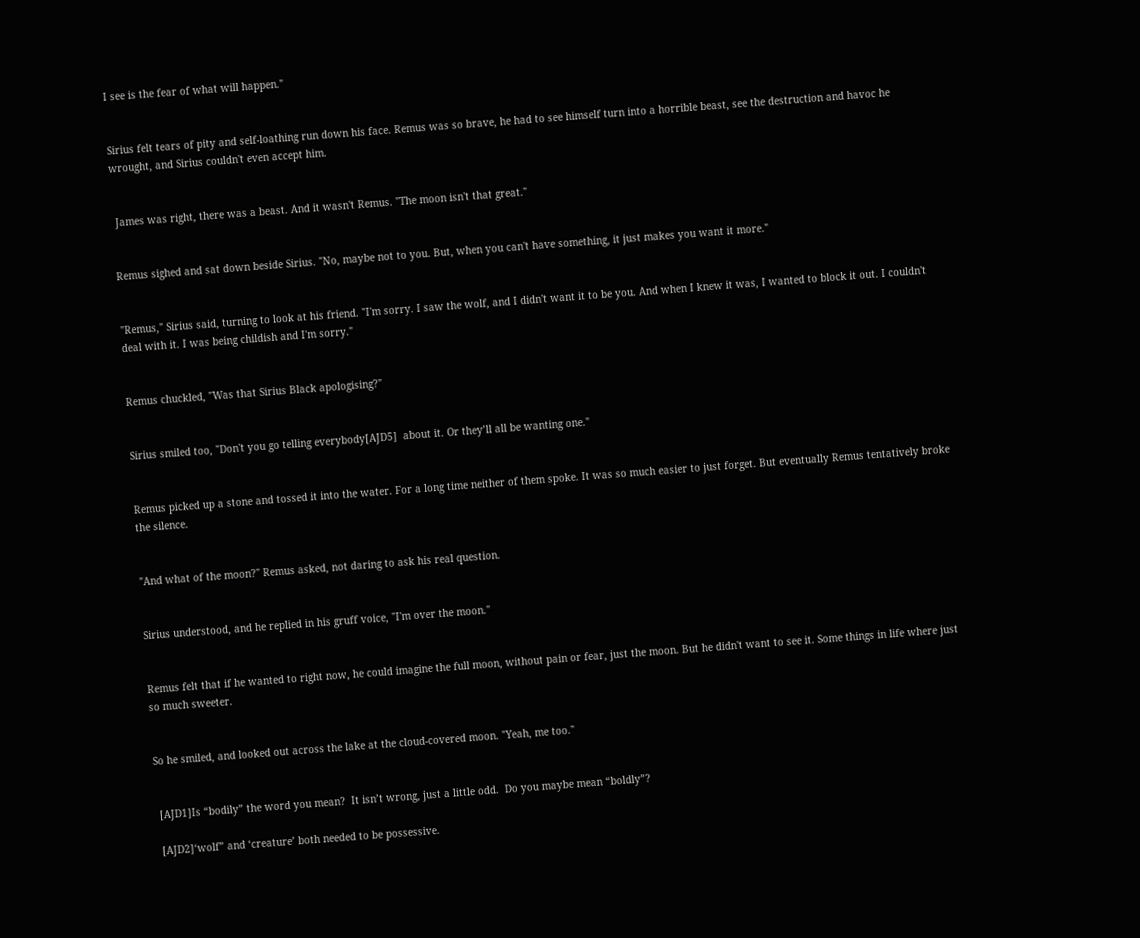I see is the fear of what will happen."


Sirius felt tears of pity and self-loathing run down his face. Remus was so brave, he had to see himself turn into a horrible beast, see the destruction and havoc he wrought, and Sirius couldn't even accept him.


 James was right, there was a beast. And it wasn't Remus. "The moon isn't that great."


Remus sighed and sat down beside Sirius. "No, maybe not to you. But, when you can't have something, it just makes you want it more."


"Remus," Sirius said, turning to look at his friend. "I'm sorry. I saw the wolf, and I didn't want it to be you. And when I knew it was, I wanted to block it out. I couldn't deal with it. I was being childish and I'm sorry."


Remus chuckled, "Was that Sirius Black apologising?"


Sirius smiled too, "Don't you go telling everybody[AJD5]  about it. Or they’ll all be wanting one."


Remus picked up a stone and tossed it into the water. For a long time neither of them spoke. It was so much easier to just forget. But eventually Remus tentatively broke the silence.


"And what of the moon?" Remus asked, not daring to ask his real question.


Sirius understood, and he replied in his gruff voice, "I'm over the moon."


Remus felt that if he wanted to right now, he could imagine the full moon, without pain or fear, just the moon. But he didn't want to see it. Some things in life where just so much sweeter.


So he smiled, and looked out across the lake at the cloud-covered moon. "Yeah, me too."


 [AJD1]Is “bodily” the word you mean?  It isn’t wrong, just a little odd.  Do you maybe mean “boldly”?

 [AJD2]‘wolf” and ‘creature’ both needed to be possessive.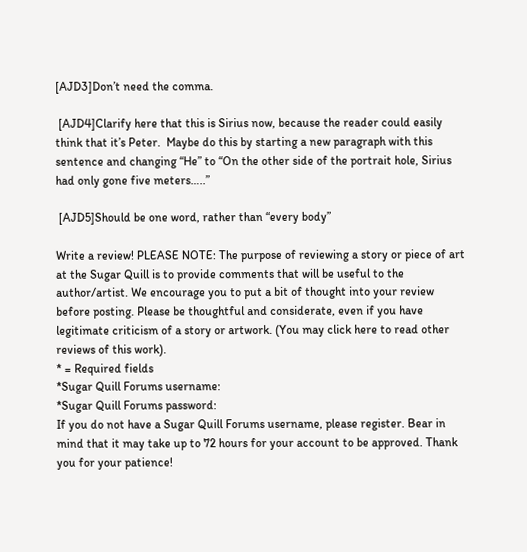[AJD3]Don’t need the comma.

 [AJD4]Clarify here that this is Sirius now, because the reader could easily think that it’s Peter.  Maybe do this by starting a new paragraph with this sentence and changing “He” to “On the other side of the portrait hole, Sirius had only gone five meters…..”

 [AJD5]Should be one word, rather than “every body”

Write a review! PLEASE NOTE: The purpose of reviewing a story or piece of art at the Sugar Quill is to provide comments that will be useful to the author/artist. We encourage you to put a bit of thought into your review before posting. Please be thoughtful and considerate, even if you have legitimate criticism of a story or artwork. (You may click here to read other reviews of this work).
* = Required fields
*Sugar Quill Forums username:
*Sugar Quill Forums password:
If you do not have a Sugar Quill Forums username, please register. Bear in mind that it may take up to 72 hours for your account to be approved. Thank you for your patience!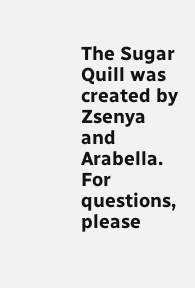The Sugar Quill was created by Zsenya and Arabella. For questions, please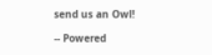send us an Owl!

-- Powered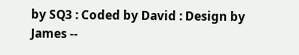by SQ3 : Coded by David : Design by James --